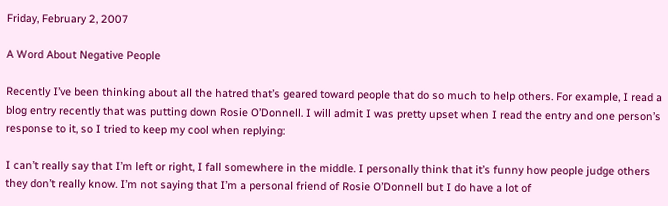Friday, February 2, 2007

A Word About Negative People

Recently I’ve been thinking about all the hatred that’s geared toward people that do so much to help others. For example, I read a blog entry recently that was putting down Rosie O’Donnell. I will admit I was pretty upset when I read the entry and one person’s response to it, so I tried to keep my cool when replying:

I can’t really say that I’m left or right, I fall somewhere in the middle. I personally think that it’s funny how people judge others they don’t really know. I’m not saying that I’m a personal friend of Rosie O’Donnell but I do have a lot of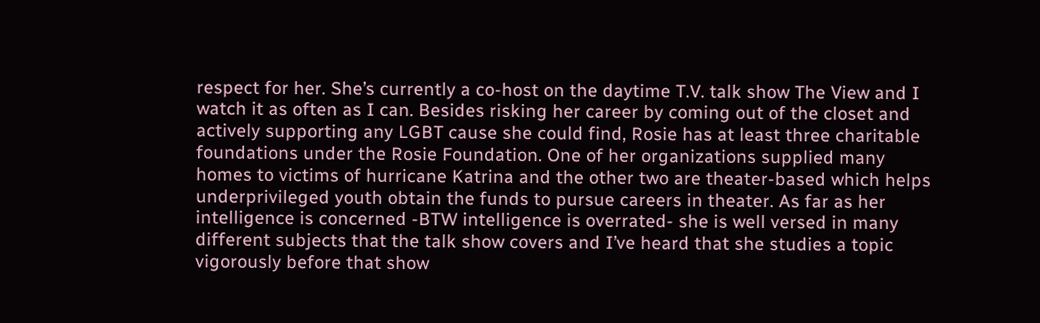respect for her. She’s currently a co-host on the daytime T.V. talk show The View and I watch it as often as I can. Besides risking her career by coming out of the closet and actively supporting any LGBT cause she could find, Rosie has at least three charitable foundations under the Rosie Foundation. One of her organizations supplied many homes to victims of hurricane Katrina and the other two are theater-based which helps underprivileged youth obtain the funds to pursue careers in theater. As far as her intelligence is concerned -BTW intelligence is overrated- she is well versed in many different subjects that the talk show covers and I’ve heard that she studies a topic vigorously before that show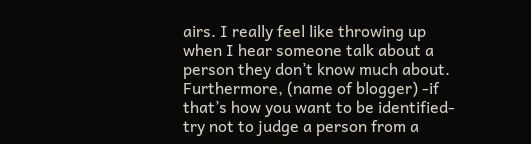airs. I really feel like throwing up when I hear someone talk about a person they don’t know much about. Furthermore, (name of blogger) -if that’s how you want to be identified- try not to judge a person from a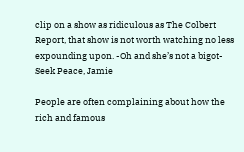clip on a show as ridiculous as The Colbert Report, that show is not worth watching no less expounding upon. -Oh and she’s not a bigot- Seek Peace, Jamie

People are often complaining about how the rich and famous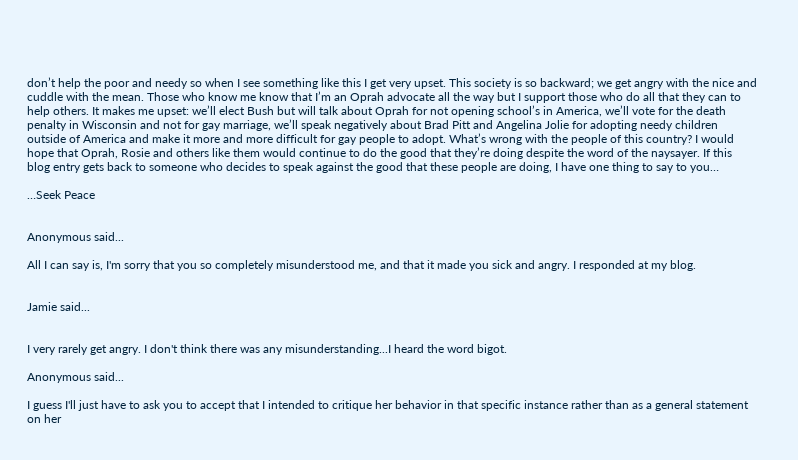don’t help the poor and needy so when I see something like this I get very upset. This society is so backward; we get angry with the nice and cuddle with the mean. Those who know me know that I’m an Oprah advocate all the way but I support those who do all that they can to help others. It makes me upset: we’ll elect Bush but will talk about Oprah for not opening school’s in America, we’ll vote for the death penalty in Wisconsin and not for gay marriage, we’ll speak negatively about Brad Pitt and Angelina Jolie for adopting needy children outside of America and make it more and more difficult for gay people to adopt. What’s wrong with the people of this country? I would hope that Oprah, Rosie and others like them would continue to do the good that they’re doing despite the word of the naysayer. If this blog entry gets back to someone who decides to speak against the good that these people are doing, I have one thing to say to you…

…Seek Peace


Anonymous said...

All I can say is, I'm sorry that you so completely misunderstood me, and that it made you sick and angry. I responded at my blog.


Jamie said...


I very rarely get angry. I don't think there was any misunderstanding...I heard the word bigot.

Anonymous said...

I guess I'll just have to ask you to accept that I intended to critique her behavior in that specific instance rather than as a general statement on her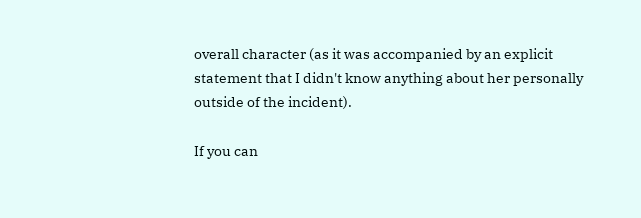overall character (as it was accompanied by an explicit statement that I didn't know anything about her personally outside of the incident).

If you can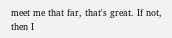meet me that far, that's great. If not, then I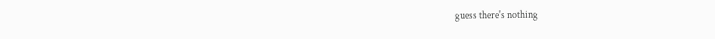guess there's nothing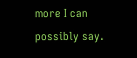more I can possibly say.